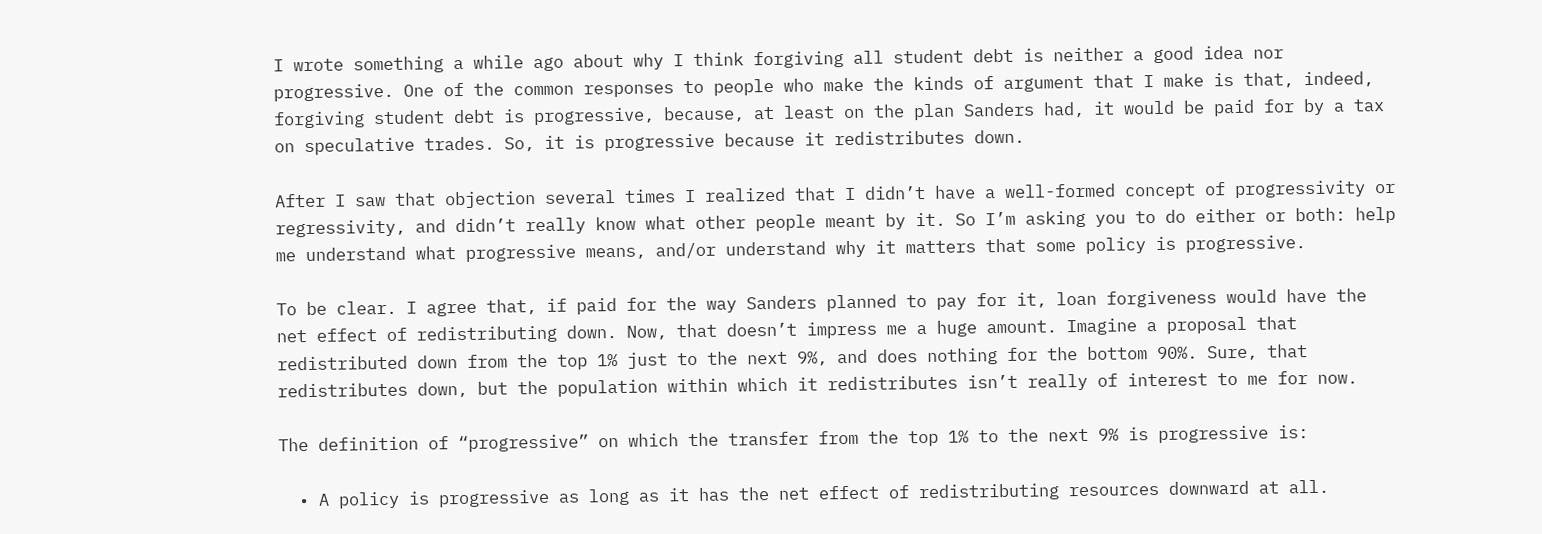I wrote something a while ago about why I think forgiving all student debt is neither a good idea nor progressive. One of the common responses to people who make the kinds of argument that I make is that, indeed, forgiving student debt is progressive, because, at least on the plan Sanders had, it would be paid for by a tax on speculative trades. So, it is progressive because it redistributes down.

After I saw that objection several times I realized that I didn’t have a well-formed concept of progressivity or regressivity, and didn’t really know what other people meant by it. So I’m asking you to do either or both: help me understand what progressive means, and/or understand why it matters that some policy is progressive.

To be clear. I agree that, if paid for the way Sanders planned to pay for it, loan forgiveness would have the net effect of redistributing down. Now, that doesn’t impress me a huge amount. Imagine a proposal that redistributed down from the top 1% just to the next 9%, and does nothing for the bottom 90%. Sure, that redistributes down, but the population within which it redistributes isn’t really of interest to me for now.

The definition of “progressive” on which the transfer from the top 1% to the next 9% is progressive is:

  • A policy is progressive as long as it has the net effect of redistributing resources downward at all.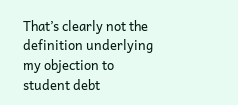That’s clearly not the definition underlying my objection to student debt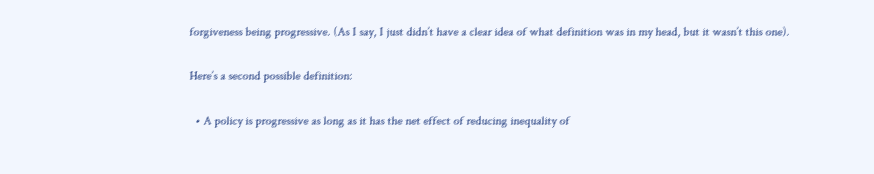forgiveness being progressive. (As I say, I just didn’t have a clear idea of what definition was in my head, but it wasn’t this one).

Here’s a second possible definition:

  • A policy is progressive as long as it has the net effect of reducing inequality of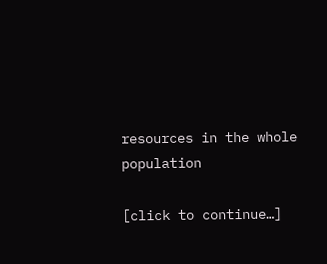resources in the whole population

[click to continue…]